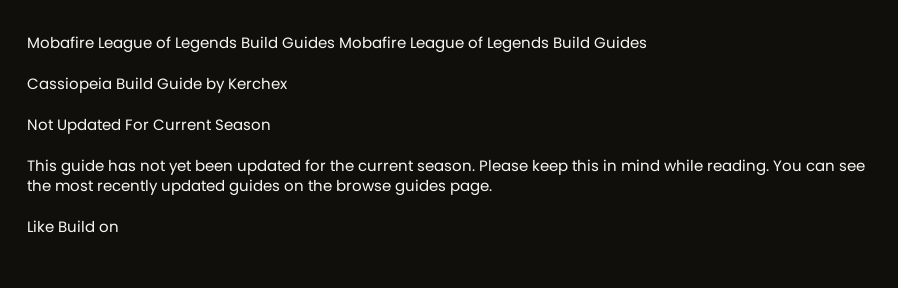Mobafire League of Legends Build Guides Mobafire League of Legends Build Guides

Cassiopeia Build Guide by Kerchex

Not Updated For Current Season

This guide has not yet been updated for the current season. Please keep this in mind while reading. You can see the most recently updated guides on the browse guides page.

Like Build on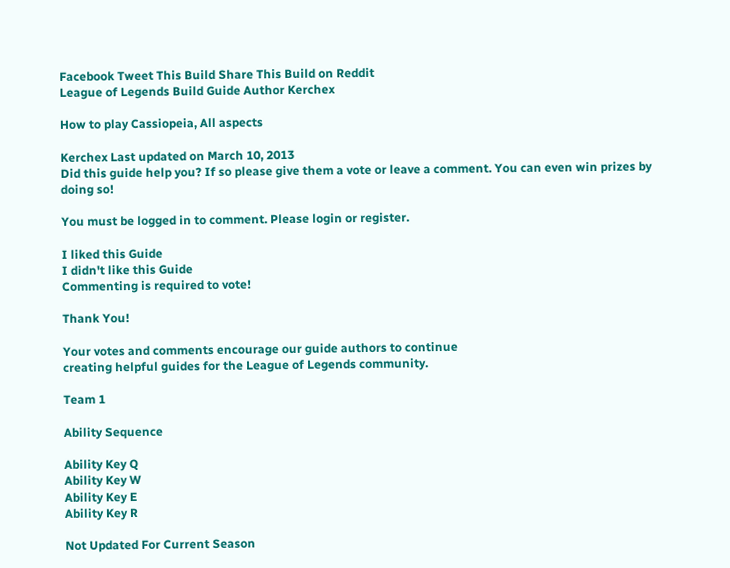Facebook Tweet This Build Share This Build on Reddit
League of Legends Build Guide Author Kerchex

How to play Cassiopeia, All aspects

Kerchex Last updated on March 10, 2013
Did this guide help you? If so please give them a vote or leave a comment. You can even win prizes by doing so!

You must be logged in to comment. Please login or register.

I liked this Guide
I didn't like this Guide
Commenting is required to vote!

Thank You!

Your votes and comments encourage our guide authors to continue
creating helpful guides for the League of Legends community.

Team 1

Ability Sequence

Ability Key Q
Ability Key W
Ability Key E
Ability Key R

Not Updated For Current Season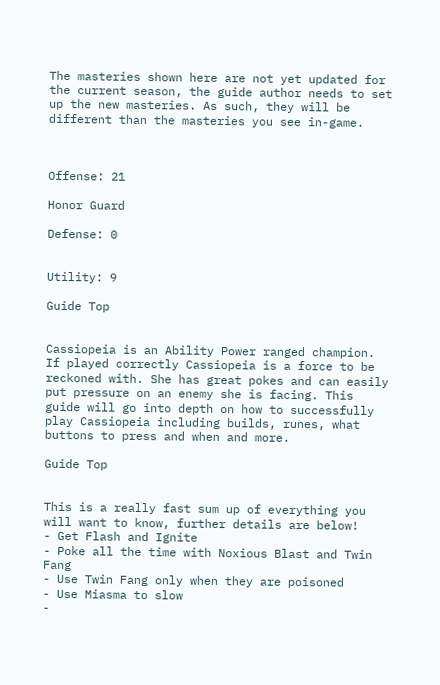The masteries shown here are not yet updated for the current season, the guide author needs to set up the new masteries. As such, they will be different than the masteries you see in-game.



Offense: 21

Honor Guard

Defense: 0


Utility: 9

Guide Top


Cassiopeia is an Ability Power ranged champion. If played correctly Cassiopeia is a force to be reckoned with. She has great pokes and can easily put pressure on an enemy she is facing. This guide will go into depth on how to successfully play Cassiopeia including builds, runes, what buttons to press and when and more.

Guide Top


This is a really fast sum up of everything you will want to know, further details are below!
- Get Flash and Ignite
- Poke all the time with Noxious Blast and Twin Fang
- Use Twin Fang only when they are poisoned
- Use Miasma to slow
-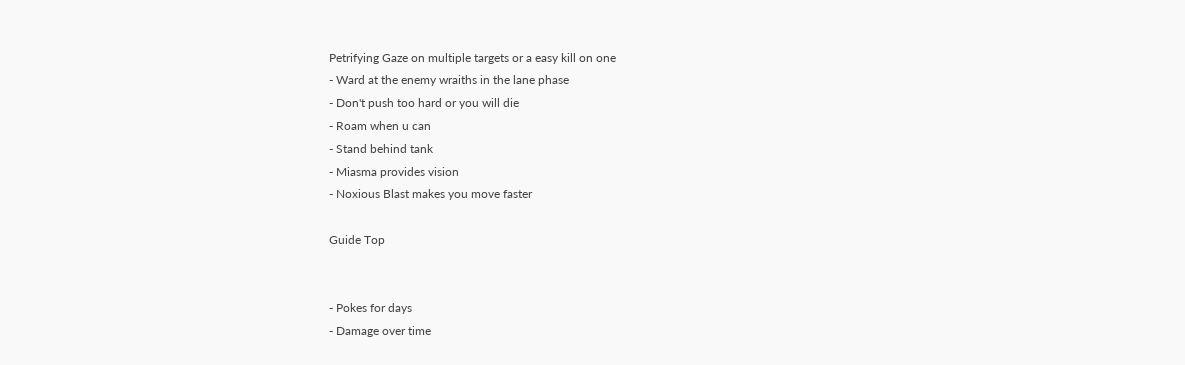Petrifying Gaze on multiple targets or a easy kill on one
- Ward at the enemy wraiths in the lane phase
- Don't push too hard or you will die
- Roam when u can
- Stand behind tank
- Miasma provides vision
- Noxious Blast makes you move faster

Guide Top


- Pokes for days
- Damage over time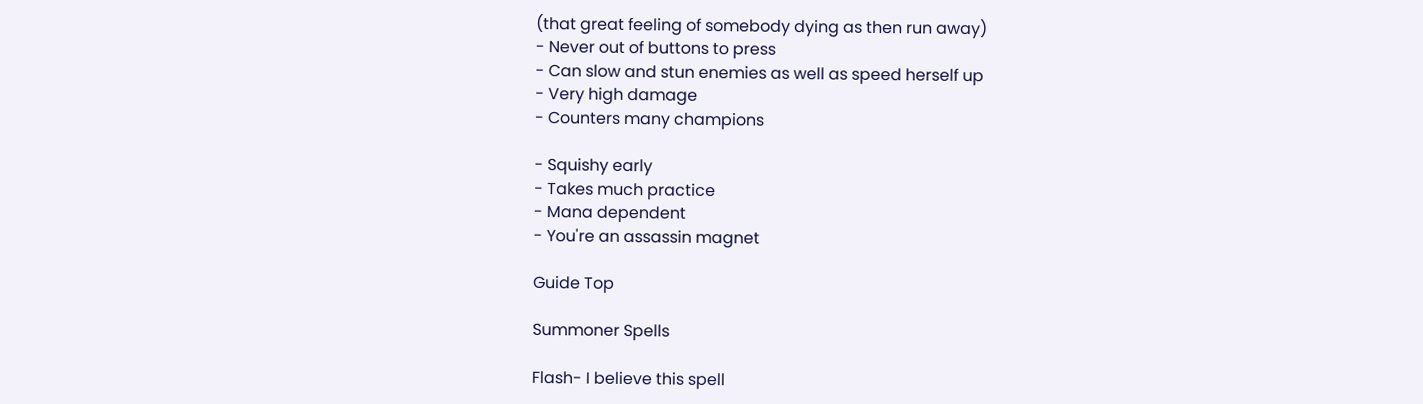(that great feeling of somebody dying as then run away)
- Never out of buttons to press
- Can slow and stun enemies as well as speed herself up
- Very high damage
- Counters many champions

- Squishy early
- Takes much practice
- Mana dependent
- You're an assassin magnet

Guide Top

Summoner Spells

Flash- I believe this spell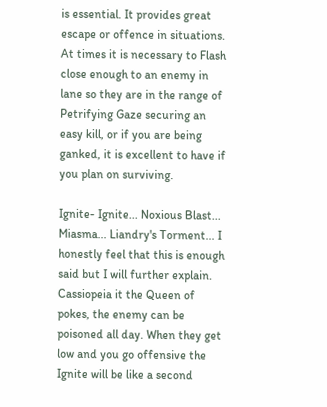is essential. It provides great escape or offence in situations. At times it is necessary to Flash close enough to an enemy in lane so they are in the range of Petrifying Gaze securing an easy kill, or if you are being ganked, it is excellent to have if you plan on surviving.

Ignite- Ignite... Noxious Blast... Miasma... Liandry's Torment... I honestly feel that this is enough said but I will further explain. Cassiopeia it the Queen of pokes, the enemy can be poisoned all day. When they get low and you go offensive the Ignite will be like a second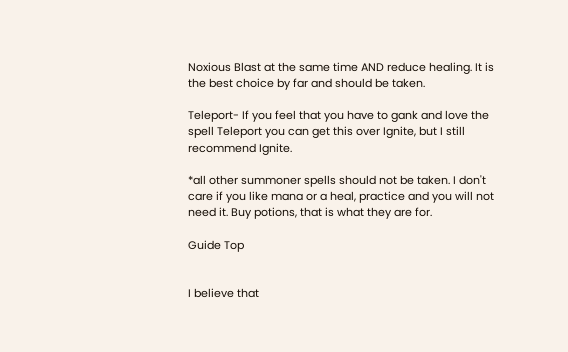Noxious Blast at the same time AND reduce healing. It is the best choice by far and should be taken.

Teleport- If you feel that you have to gank and love the spell Teleport you can get this over Ignite, but I still recommend Ignite.

*all other summoner spells should not be taken. I don't care if you like mana or a heal, practice and you will not need it. Buy potions, that is what they are for.

Guide Top


I believe that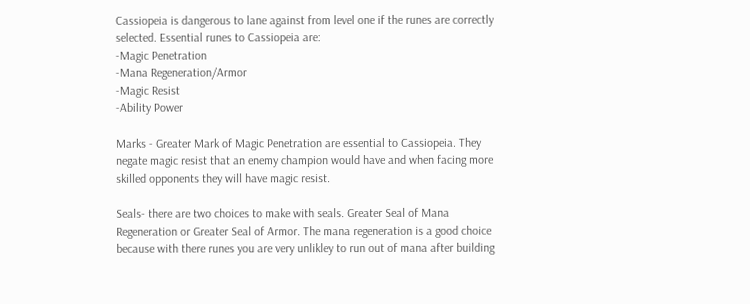Cassiopeia is dangerous to lane against from level one if the runes are correctly selected. Essential runes to Cassiopeia are:
-Magic Penetration
-Mana Regeneration/Armor
-Magic Resist
-Ability Power

Marks - Greater Mark of Magic Penetration are essential to Cassiopeia. They negate magic resist that an enemy champion would have and when facing more skilled opponents they will have magic resist.

Seals- there are two choices to make with seals. Greater Seal of Mana Regeneration or Greater Seal of Armor. The mana regeneration is a good choice because with there runes you are very unlikley to run out of mana after building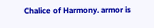Chalice of Harmony. armor is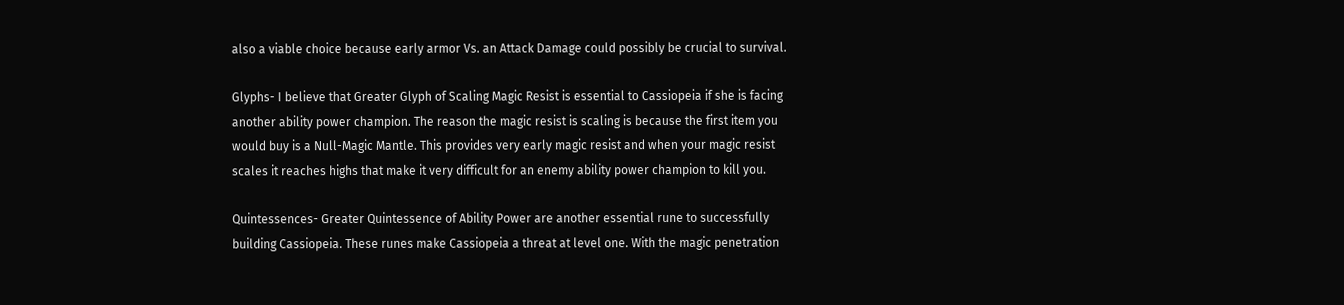also a viable choice because early armor Vs. an Attack Damage could possibly be crucial to survival.

Glyphs- I believe that Greater Glyph of Scaling Magic Resist is essential to Cassiopeia if she is facing another ability power champion. The reason the magic resist is scaling is because the first item you would buy is a Null-Magic Mantle. This provides very early magic resist and when your magic resist scales it reaches highs that make it very difficult for an enemy ability power champion to kill you.

Quintessences- Greater Quintessence of Ability Power are another essential rune to successfully building Cassiopeia. These runes make Cassiopeia a threat at level one. With the magic penetration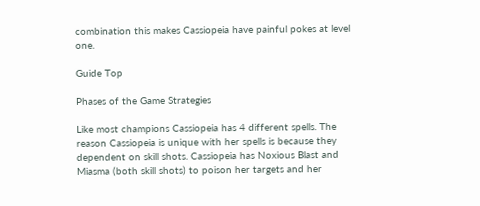combination this makes Cassiopeia have painful pokes at level one.

Guide Top

Phases of the Game Strategies

Like most champions Cassiopeia has 4 different spells. The reason Cassiopeia is unique with her spells is because they dependent on skill shots. Cassiopeia has Noxious Blast and Miasma (both skill shots) to poison her targets and her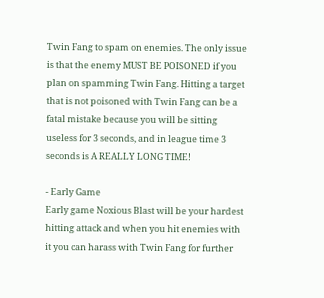Twin Fang to spam on enemies. The only issue is that the enemy MUST BE POISONED if you plan on spamming Twin Fang. Hitting a target that is not poisoned with Twin Fang can be a fatal mistake because you will be sitting useless for 3 seconds, and in league time 3 seconds is A REALLY LONG TIME!

- Early Game
Early game Noxious Blast will be your hardest hitting attack and when you hit enemies with it you can harass with Twin Fang for further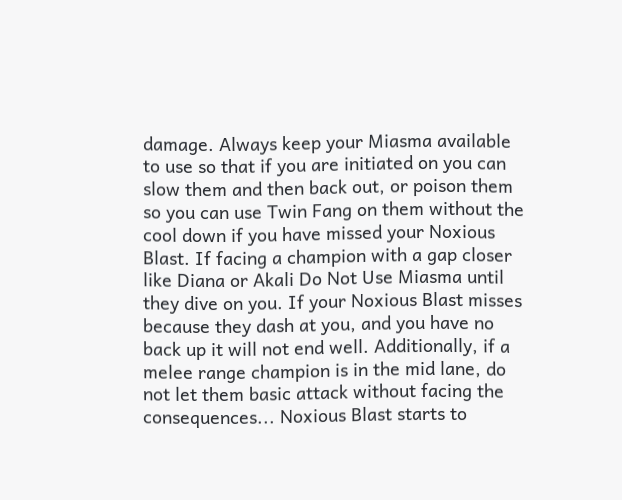damage. Always keep your Miasma available to use so that if you are initiated on you can slow them and then back out, or poison them so you can use Twin Fang on them without the cool down if you have missed your Noxious Blast. If facing a champion with a gap closer like Diana or Akali Do Not Use Miasma until they dive on you. If your Noxious Blast misses because they dash at you, and you have no back up it will not end well. Additionally, if a melee range champion is in the mid lane, do not let them basic attack without facing the consequences... Noxious Blast starts to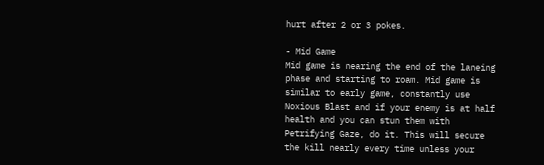hurt after 2 or 3 pokes.

- Mid Game
Mid game is nearing the end of the laneing phase and starting to roam. Mid game is similar to early game, constantly use Noxious Blast and if your enemy is at half health and you can stun them with Petrifying Gaze, do it. This will secure the kill nearly every time unless your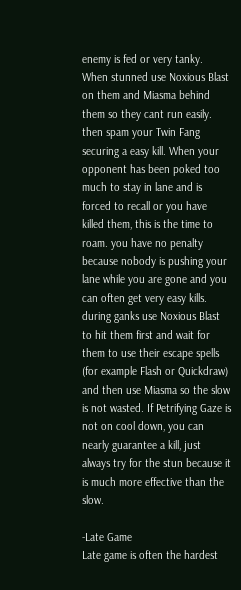enemy is fed or very tanky. When stunned use Noxious Blast on them and Miasma behind them so they cant run easily. then spam your Twin Fang securing a easy kill. When your opponent has been poked too much to stay in lane and is forced to recall or you have killed them, this is the time to roam. you have no penalty because nobody is pushing your lane while you are gone and you can often get very easy kills. during ganks use Noxious Blast to hit them first and wait for them to use their escape spells (for example Flash or Quickdraw) and then use Miasma so the slow is not wasted. If Petrifying Gaze is not on cool down, you can nearly guarantee a kill, just always try for the stun because it is much more effective than the slow.

-Late Game
Late game is often the hardest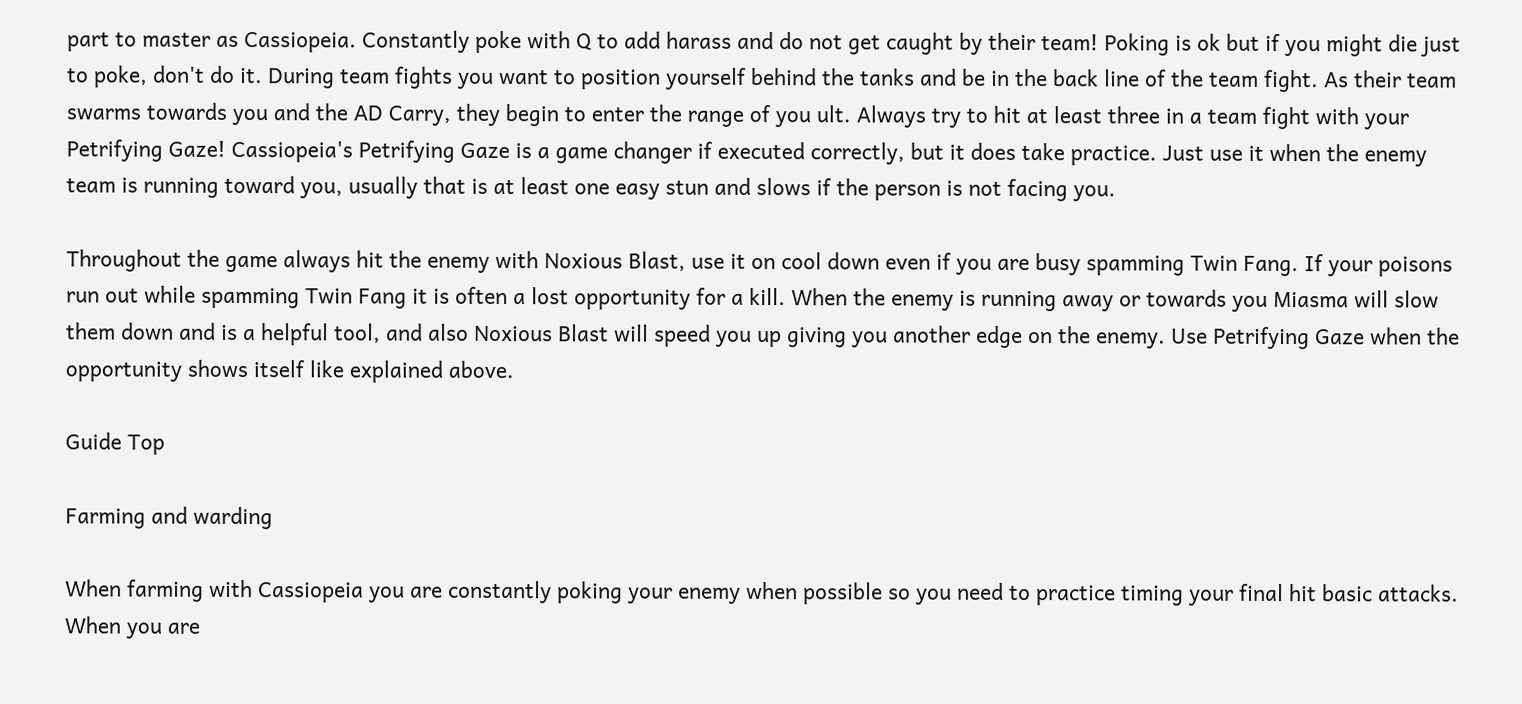part to master as Cassiopeia. Constantly poke with Q to add harass and do not get caught by their team! Poking is ok but if you might die just to poke, don't do it. During team fights you want to position yourself behind the tanks and be in the back line of the team fight. As their team swarms towards you and the AD Carry, they begin to enter the range of you ult. Always try to hit at least three in a team fight with your Petrifying Gaze! Cassiopeia's Petrifying Gaze is a game changer if executed correctly, but it does take practice. Just use it when the enemy team is running toward you, usually that is at least one easy stun and slows if the person is not facing you.

Throughout the game always hit the enemy with Noxious Blast, use it on cool down even if you are busy spamming Twin Fang. If your poisons run out while spamming Twin Fang it is often a lost opportunity for a kill. When the enemy is running away or towards you Miasma will slow them down and is a helpful tool, and also Noxious Blast will speed you up giving you another edge on the enemy. Use Petrifying Gaze when the opportunity shows itself like explained above.

Guide Top

Farming and warding

When farming with Cassiopeia you are constantly poking your enemy when possible so you need to practice timing your final hit basic attacks. When you are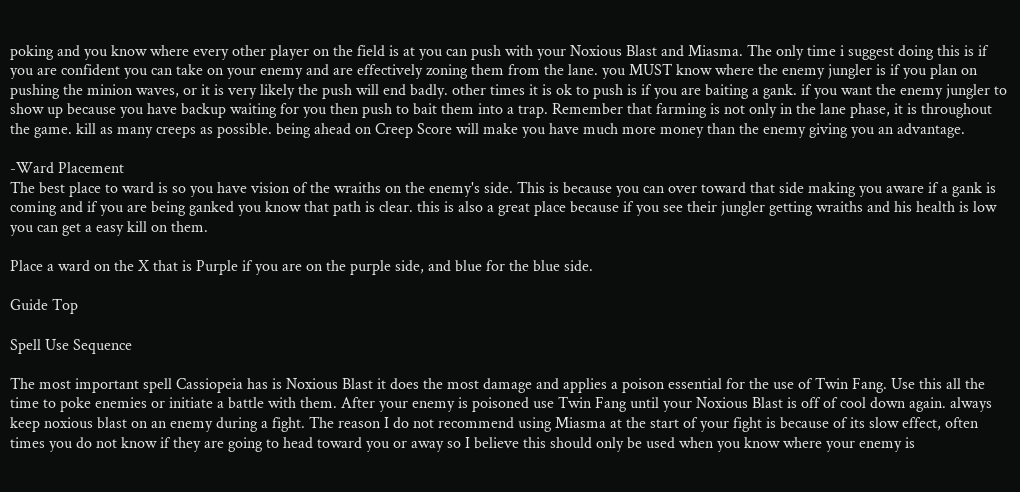poking and you know where every other player on the field is at you can push with your Noxious Blast and Miasma. The only time i suggest doing this is if you are confident you can take on your enemy and are effectively zoning them from the lane. you MUST know where the enemy jungler is if you plan on pushing the minion waves, or it is very likely the push will end badly. other times it is ok to push is if you are baiting a gank. if you want the enemy jungler to show up because you have backup waiting for you then push to bait them into a trap. Remember that farming is not only in the lane phase, it is throughout the game. kill as many creeps as possible. being ahead on Creep Score will make you have much more money than the enemy giving you an advantage.

-Ward Placement
The best place to ward is so you have vision of the wraiths on the enemy's side. This is because you can over toward that side making you aware if a gank is coming and if you are being ganked you know that path is clear. this is also a great place because if you see their jungler getting wraiths and his health is low you can get a easy kill on them.

Place a ward on the X that is Purple if you are on the purple side, and blue for the blue side.

Guide Top

Spell Use Sequence

The most important spell Cassiopeia has is Noxious Blast it does the most damage and applies a poison essential for the use of Twin Fang. Use this all the time to poke enemies or initiate a battle with them. After your enemy is poisoned use Twin Fang until your Noxious Blast is off of cool down again. always keep noxious blast on an enemy during a fight. The reason I do not recommend using Miasma at the start of your fight is because of its slow effect, often times you do not know if they are going to head toward you or away so I believe this should only be used when you know where your enemy is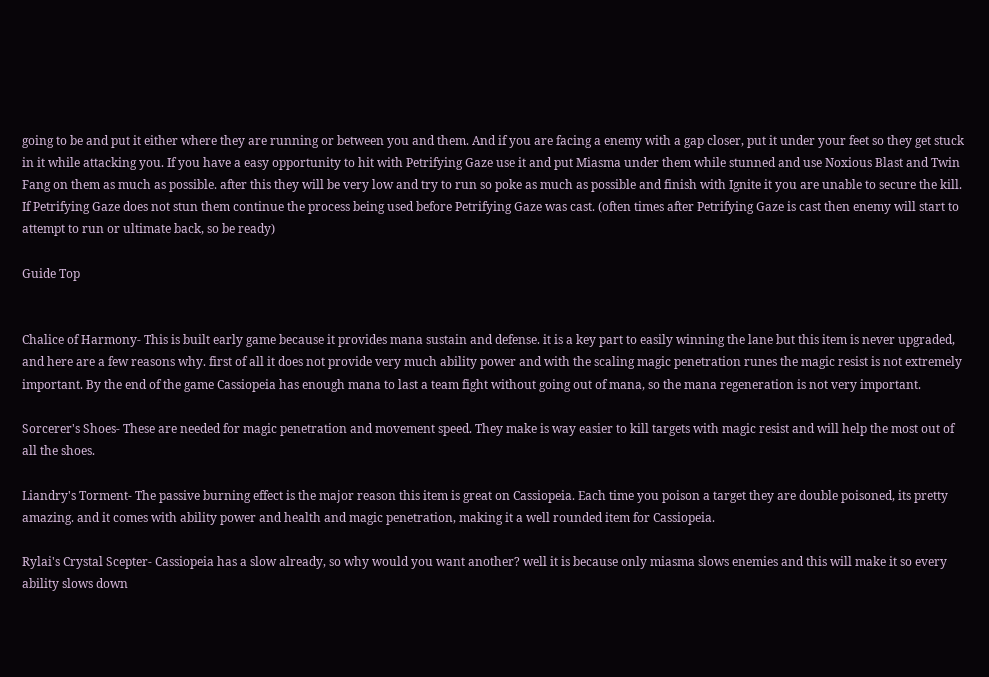going to be and put it either where they are running or between you and them. And if you are facing a enemy with a gap closer, put it under your feet so they get stuck in it while attacking you. If you have a easy opportunity to hit with Petrifying Gaze use it and put Miasma under them while stunned and use Noxious Blast and Twin Fang on them as much as possible. after this they will be very low and try to run so poke as much as possible and finish with Ignite it you are unable to secure the kill. If Petrifying Gaze does not stun them continue the process being used before Petrifying Gaze was cast. (often times after Petrifying Gaze is cast then enemy will start to attempt to run or ultimate back, so be ready)

Guide Top


Chalice of Harmony- This is built early game because it provides mana sustain and defense. it is a key part to easily winning the lane but this item is never upgraded, and here are a few reasons why. first of all it does not provide very much ability power and with the scaling magic penetration runes the magic resist is not extremely important. By the end of the game Cassiopeia has enough mana to last a team fight without going out of mana, so the mana regeneration is not very important.

Sorcerer's Shoes- These are needed for magic penetration and movement speed. They make is way easier to kill targets with magic resist and will help the most out of all the shoes.

Liandry's Torment- The passive burning effect is the major reason this item is great on Cassiopeia. Each time you poison a target they are double poisoned, its pretty amazing. and it comes with ability power and health and magic penetration, making it a well rounded item for Cassiopeia.

Rylai's Crystal Scepter- Cassiopeia has a slow already, so why would you want another? well it is because only miasma slows enemies and this will make it so every ability slows down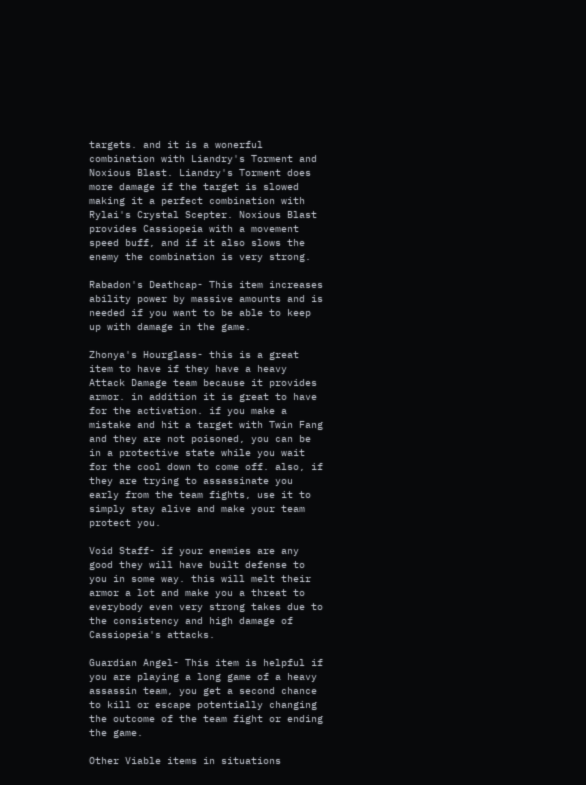targets. and it is a wonerful combination with Liandry's Torment and Noxious Blast. Liandry's Torment does more damage if the target is slowed making it a perfect combination with Rylai's Crystal Scepter. Noxious Blast provides Cassiopeia with a movement speed buff, and if it also slows the enemy the combination is very strong.

Rabadon's Deathcap- This item increases ability power by massive amounts and is needed if you want to be able to keep up with damage in the game.

Zhonya's Hourglass- this is a great item to have if they have a heavy Attack Damage team because it provides armor. in addition it is great to have for the activation. if you make a mistake and hit a target with Twin Fang and they are not poisoned, you can be in a protective state while you wait for the cool down to come off. also, if they are trying to assassinate you early from the team fights, use it to simply stay alive and make your team protect you.

Void Staff- if your enemies are any good they will have built defense to you in some way. this will melt their armor a lot and make you a threat to everybody even very strong takes due to the consistency and high damage of Cassiopeia's attacks.

Guardian Angel- This item is helpful if you are playing a long game of a heavy assassin team, you get a second chance to kill or escape potentially changing the outcome of the team fight or ending the game.

Other Viable items in situations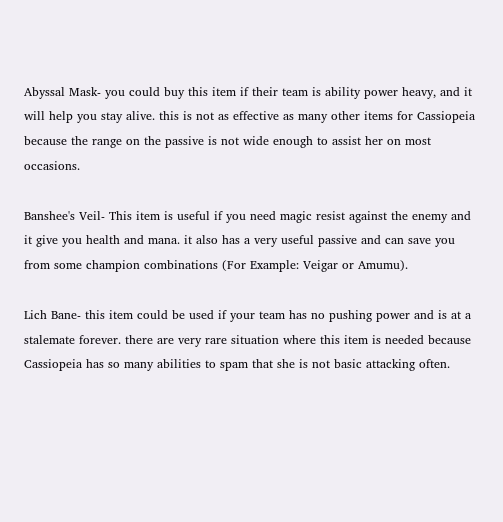Abyssal Mask- you could buy this item if their team is ability power heavy, and it will help you stay alive. this is not as effective as many other items for Cassiopeia because the range on the passive is not wide enough to assist her on most occasions.

Banshee's Veil- This item is useful if you need magic resist against the enemy and it give you health and mana. it also has a very useful passive and can save you from some champion combinations (For Example: Veigar or Amumu).

Lich Bane- this item could be used if your team has no pushing power and is at a stalemate forever. there are very rare situation where this item is needed because Cassiopeia has so many abilities to spam that she is not basic attacking often.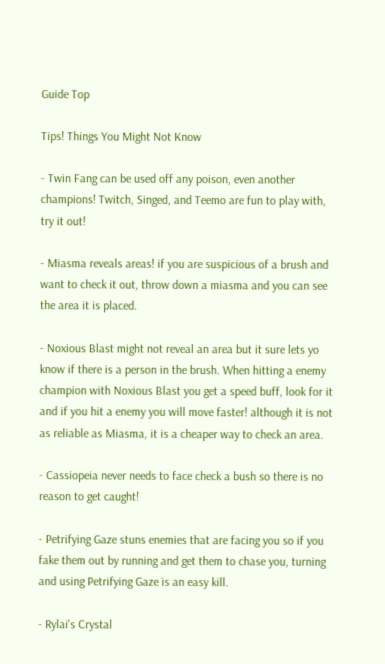Guide Top

Tips! Things You Might Not Know

- Twin Fang can be used off any poison, even another champions! Twitch, Singed, and Teemo are fun to play with, try it out!

- Miasma reveals areas! if you are suspicious of a brush and want to check it out, throw down a miasma and you can see the area it is placed.

- Noxious Blast might not reveal an area but it sure lets yo know if there is a person in the brush. When hitting a enemy champion with Noxious Blast you get a speed buff, look for it and if you hit a enemy you will move faster! although it is not as reliable as Miasma, it is a cheaper way to check an area.

- Cassiopeia never needs to face check a bush so there is no reason to get caught!

- Petrifying Gaze stuns enemies that are facing you so if you fake them out by running and get them to chase you, turning and using Petrifying Gaze is an easy kill.

- Rylai's Crystal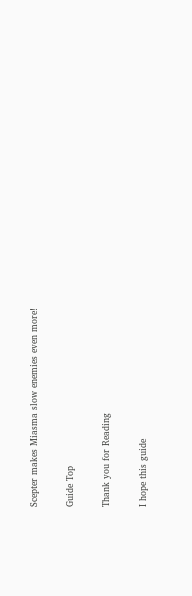Scepter makes Miasma slow enemies even more!

Guide Top

Thank you for Reading

I hope this guide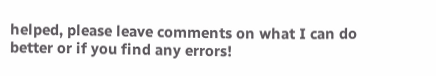helped, please leave comments on what I can do better or if you find any errors!